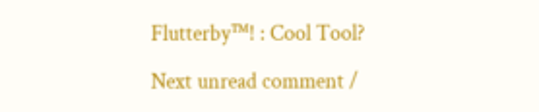Flutterby™! : Cool Tool?

Next unread comment /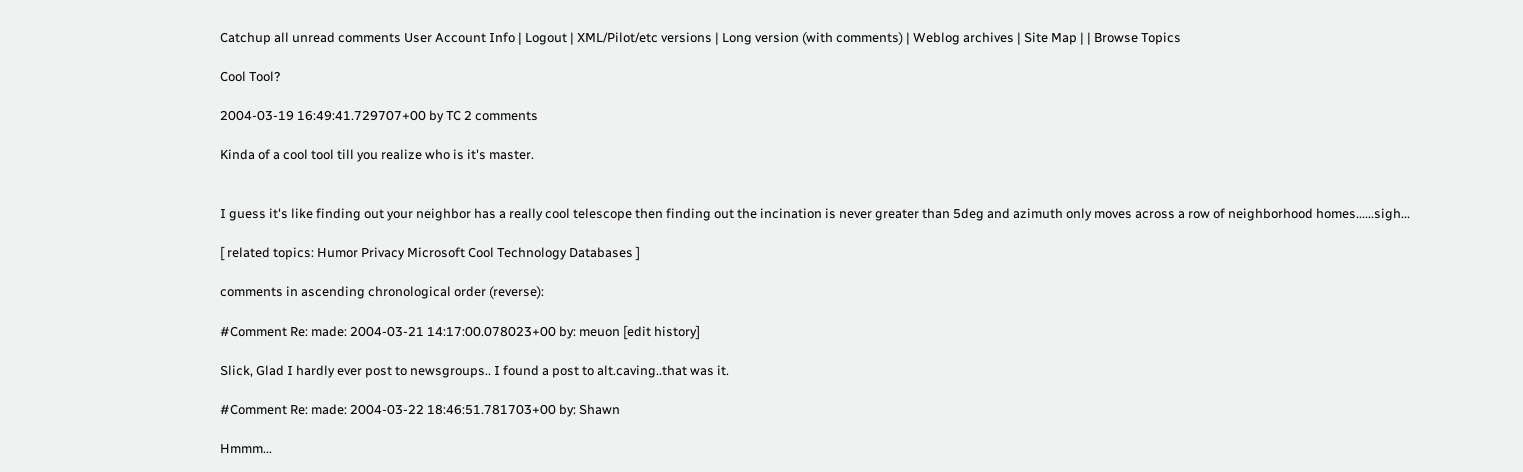Catchup all unread comments User Account Info | Logout | XML/Pilot/etc versions | Long version (with comments) | Weblog archives | Site Map | | Browse Topics

Cool Tool?

2004-03-19 16:49:41.729707+00 by TC 2 comments

Kinda of a cool tool till you realize who is it's master.


I guess it's like finding out your neighbor has a really cool telescope then finding out the incination is never greater than 5deg and azimuth only moves across a row of neighborhood homes......sigh...

[ related topics: Humor Privacy Microsoft Cool Technology Databases ]

comments in ascending chronological order (reverse):

#Comment Re: made: 2004-03-21 14:17:00.078023+00 by: meuon [edit history]

Slick, Glad I hardly ever post to newsgroups.. I found a post to alt.caving..that was it.

#Comment Re: made: 2004-03-22 18:46:51.781703+00 by: Shawn

Hmmm...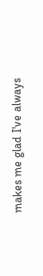makes me glad I've always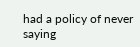had a policy of never saying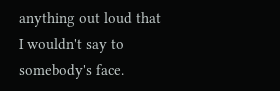anything out loud that I wouldn't say to somebody's face.